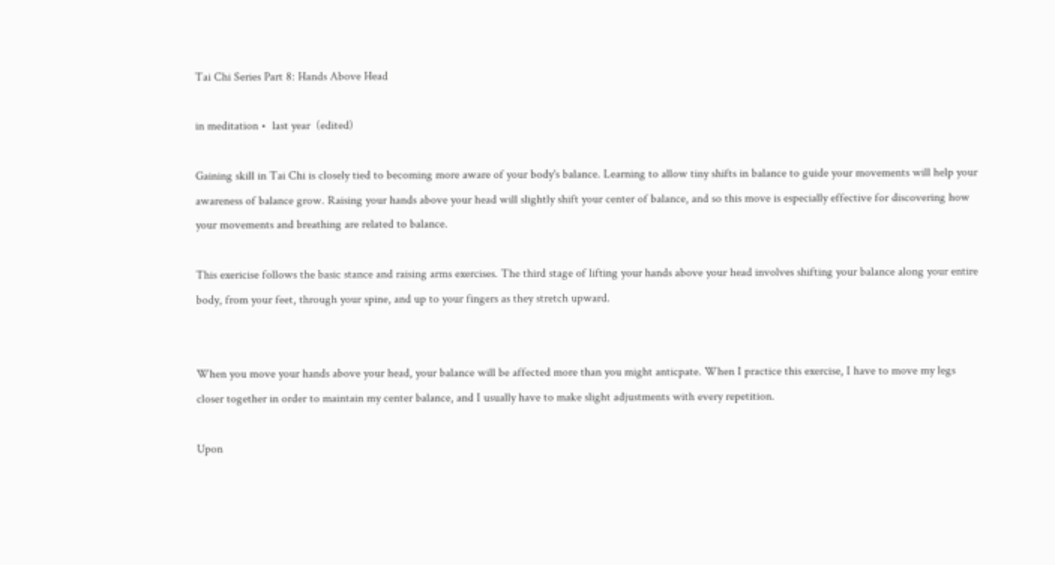Tai Chi Series Part 8: Hands Above Head

in meditation •  last year  (edited)

Gaining skill in Tai Chi is closely tied to becoming more aware of your body's balance. Learning to allow tiny shifts in balance to guide your movements will help your awareness of balance grow. Raising your hands above your head will slightly shift your center of balance, and so this move is especially effective for discovering how your movements and breathing are related to balance.

This exericise follows the basic stance and raising arms exercises. The third stage of lifting your hands above your head involves shifting your balance along your entire body, from your feet, through your spine, and up to your fingers as they stretch upward.


When you move your hands above your head, your balance will be affected more than you might anticpate. When I practice this exercise, I have to move my legs closer together in order to maintain my center balance, and I usually have to make slight adjustments with every repetition.

Upon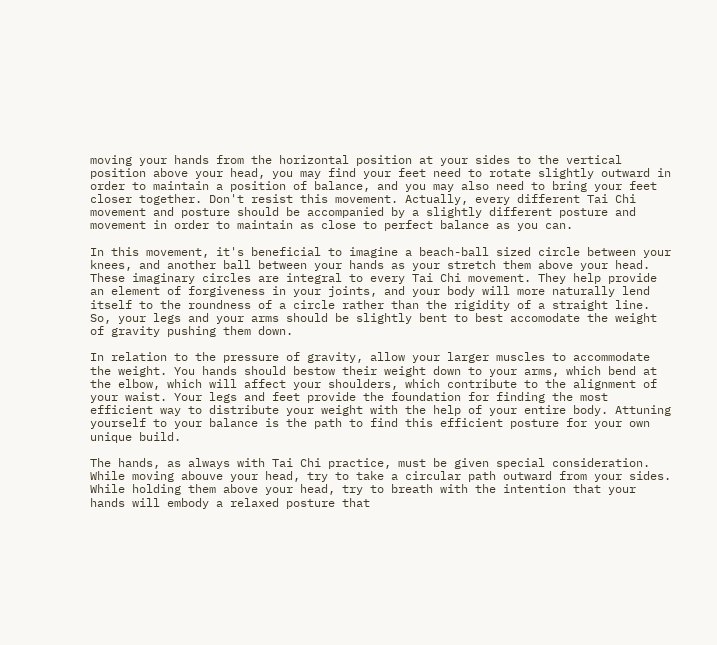moving your hands from the horizontal position at your sides to the vertical position above your head, you may find your feet need to rotate slightly outward in order to maintain a position of balance, and you may also need to bring your feet closer together. Don't resist this movement. Actually, every different Tai Chi movement and posture should be accompanied by a slightly different posture and movement in order to maintain as close to perfect balance as you can.

In this movement, it's beneficial to imagine a beach-ball sized circle between your knees, and another ball between your hands as your stretch them above your head. These imaginary circles are integral to every Tai Chi movement. They help provide an element of forgiveness in your joints, and your body will more naturally lend itself to the roundness of a circle rather than the rigidity of a straight line. So, your legs and your arms should be slightly bent to best accomodate the weight of gravity pushing them down.

In relation to the pressure of gravity, allow your larger muscles to accommodate the weight. You hands should bestow their weight down to your arms, which bend at the elbow, which will affect your shoulders, which contribute to the alignment of your waist. Your legs and feet provide the foundation for finding the most efficient way to distribute your weight with the help of your entire body. Attuning yourself to your balance is the path to find this efficient posture for your own unique build.

The hands, as always with Tai Chi practice, must be given special consideration. While moving abouve your head, try to take a circular path outward from your sides. While holding them above your head, try to breath with the intention that your hands will embody a relaxed posture that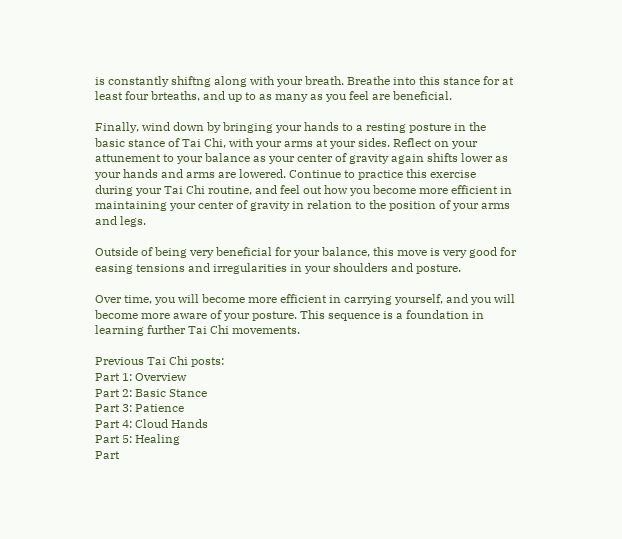is constantly shiftng along with your breath. Breathe into this stance for at least four brteaths, and up to as many as you feel are beneficial.

Finally, wind down by bringing your hands to a resting posture in the basic stance of Tai Chi, with your arms at your sides. Reflect on your attunement to your balance as your center of gravity again shifts lower as your hands and arms are lowered. Continue to practice this exercise during your Tai Chi routine, and feel out how you become more efficient in maintaining your center of gravity in relation to the position of your arms and legs.

Outside of being very beneficial for your balance, this move is very good for easing tensions and irregularities in your shoulders and posture.

Over time, you will become more efficient in carrying yourself, and you will become more aware of your posture. This sequence is a foundation in learning further Tai Chi movements.

Previous Tai Chi posts:
Part 1: Overview
Part 2: Basic Stance
Part 3: Patience
Part 4: Cloud Hands
Part 5: Healing
Part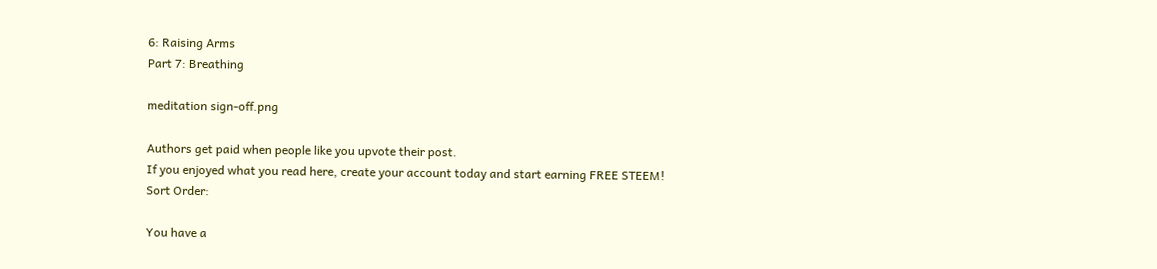6: Raising Arms
Part 7: Breathing

meditation sign-off.png

Authors get paid when people like you upvote their post.
If you enjoyed what you read here, create your account today and start earning FREE STEEM!
Sort Order:

You have a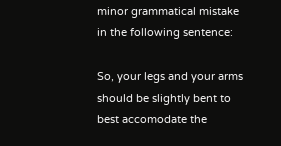minor grammatical mistake in the following sentence:

So, your legs and your arms should be slightly bent to best accomodate the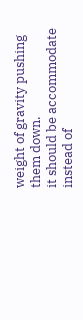weight of gravity pushing them down.
it should be accommodate instead of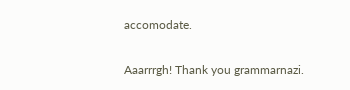accomodate.

Aaarrrgh! Thank you grammarnazi.